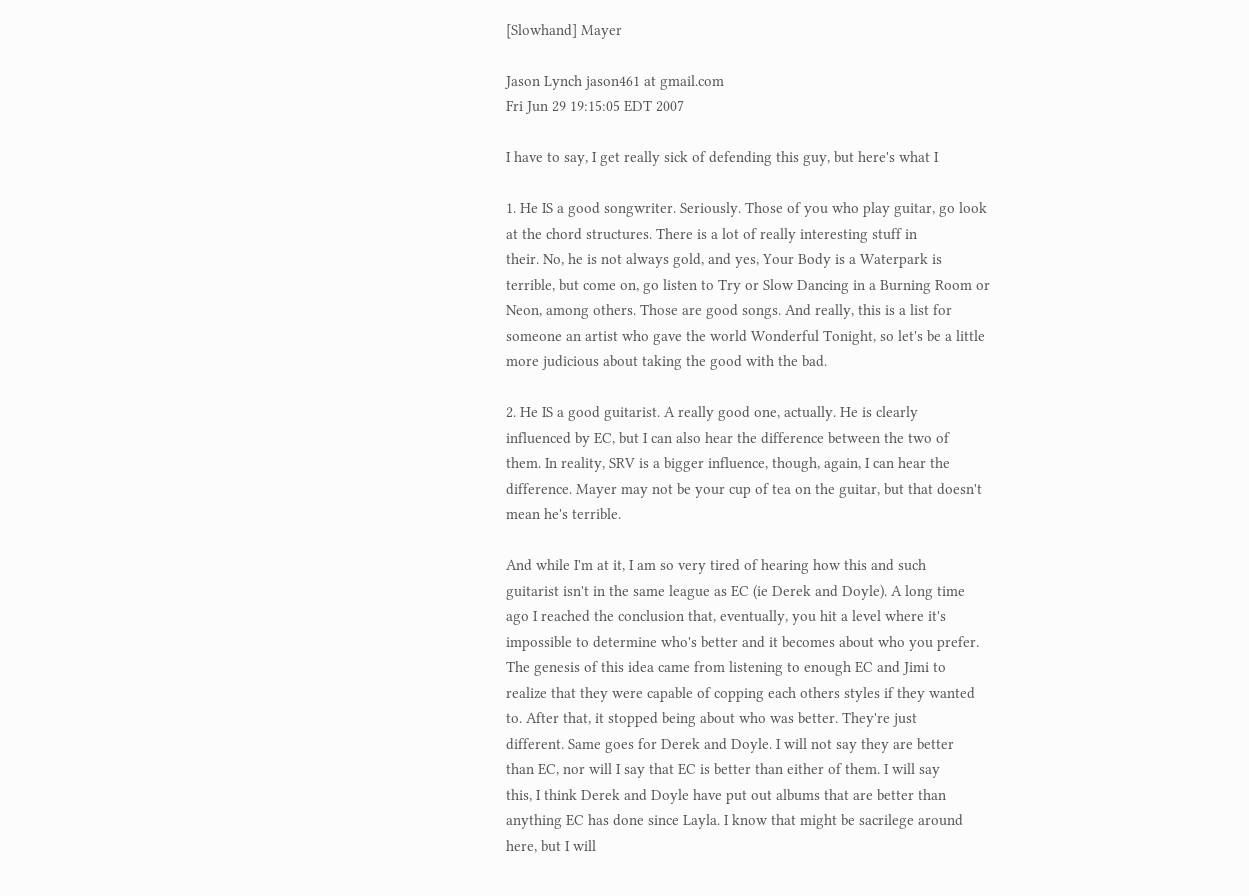[Slowhand] Mayer

Jason Lynch jason461 at gmail.com
Fri Jun 29 19:15:05 EDT 2007

I have to say, I get really sick of defending this guy, but here's what I

1. He IS a good songwriter. Seriously. Those of you who play guitar, go look
at the chord structures. There is a lot of really interesting stuff in
their. No, he is not always gold, and yes, Your Body is a Waterpark is
terrible, but come on, go listen to Try or Slow Dancing in a Burning Room or
Neon, among others. Those are good songs. And really, this is a list for
someone an artist who gave the world Wonderful Tonight, so let's be a little
more judicious about taking the good with the bad.

2. He IS a good guitarist. A really good one, actually. He is clearly
influenced by EC, but I can also hear the difference between the two of
them. In reality, SRV is a bigger influence, though, again, I can hear the
difference. Mayer may not be your cup of tea on the guitar, but that doesn't
mean he's terrible.

And while I'm at it, I am so very tired of hearing how this and such
guitarist isn't in the same league as EC (ie Derek and Doyle). A long time
ago I reached the conclusion that, eventually, you hit a level where it's
impossible to determine who's better and it becomes about who you prefer.
The genesis of this idea came from listening to enough EC and Jimi to
realize that they were capable of copping each others styles if they wanted
to. After that, it stopped being about who was better. They're just
different. Same goes for Derek and Doyle. I will not say they are better
than EC, nor will I say that EC is better than either of them. I will say
this, I think Derek and Doyle have put out albums that are better than
anything EC has done since Layla. I know that might be sacrilege around
here, but I will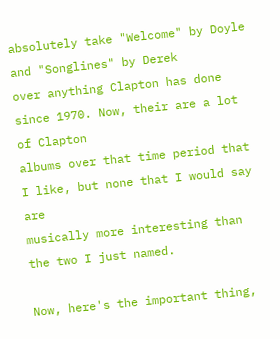absolutely take "Welcome" by Doyle and "Songlines" by Derek
over anything Clapton has done since 1970. Now, their are a lot of Clapton
albums over that time period that I like, but none that I would say are
musically more interesting than the two I just named.

Now, here's the important thing,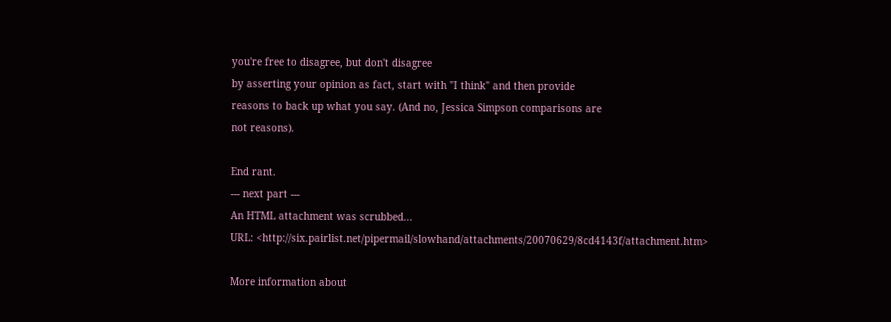you're free to disagree, but don't disagree
by asserting your opinion as fact, start with "I think" and then provide
reasons to back up what you say. (And no, Jessica Simpson comparisons are
not reasons).

End rant.
--- next part ---
An HTML attachment was scrubbed...
URL: <http://six.pairlist.net/pipermail/slowhand/attachments/20070629/8cd4143f/attachment.htm>

More information about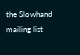the Slowhand mailing list